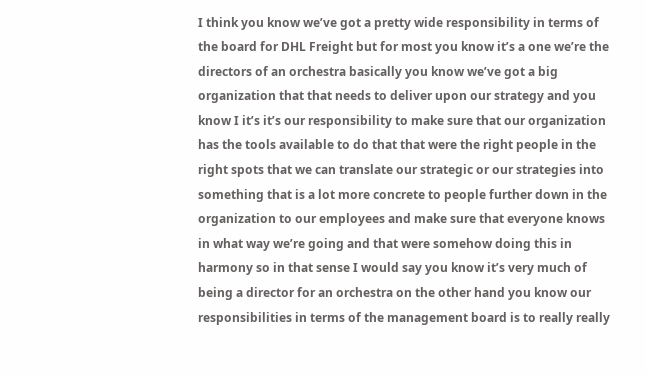I think you know we’ve got a pretty wide responsibility in terms of the board for DHL Freight but for most you know it’s a one we’re the directors of an orchestra basically you know we’ve got a big organization that that needs to deliver upon our strategy and you know I it’s it’s our responsibility to make sure that our organization has the tools available to do that that were the right people in the right spots that we can translate our strategic or our strategies into something that is a lot more concrete to people further down in the organization to our employees and make sure that everyone knows in what way we’re going and that were somehow doing this in harmony so in that sense I would say you know it’s very much of being a director for an orchestra on the other hand you know our responsibilities in terms of the management board is to really really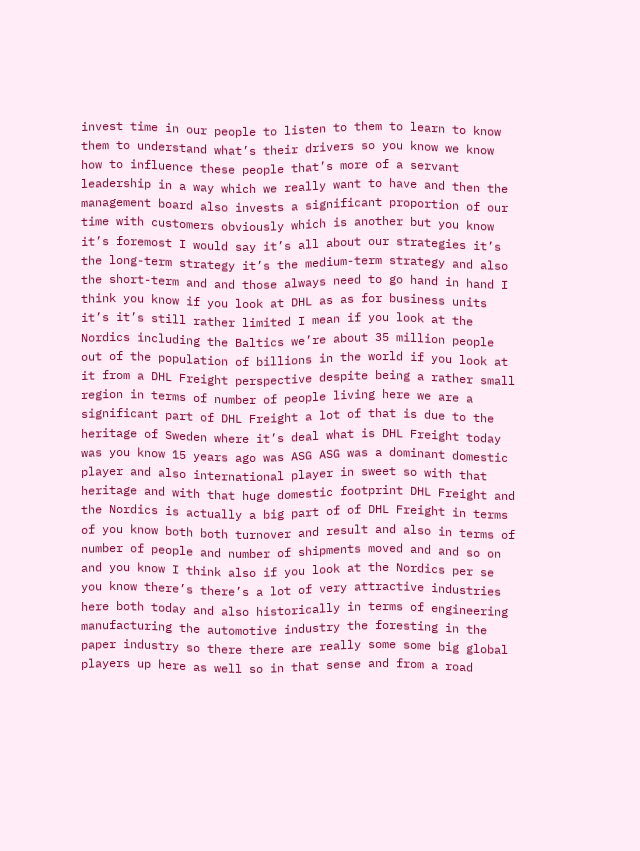invest time in our people to listen to them to learn to know them to understand what’s their drivers so you know we know how to influence these people that’s more of a servant leadership in a way which we really want to have and then the management board also invests a significant proportion of our time with customers obviously which is another but you know it’s foremost I would say it’s all about our strategies it’s the long-term strategy it’s the medium-term strategy and also the short-term and and those always need to go hand in hand I think you know if you look at DHL as as for business units it’s it’s still rather limited I mean if you look at the Nordics including the Baltics we’re about 35 million people out of the population of billions in the world if you look at it from a DHL Freight perspective despite being a rather small region in terms of number of people living here we are a significant part of DHL Freight a lot of that is due to the heritage of Sweden where it’s deal what is DHL Freight today was you know 15 years ago was ASG ASG was a dominant domestic player and also international player in sweet so with that heritage and with that huge domestic footprint DHL Freight and the Nordics is actually a big part of of DHL Freight in terms of you know both both turnover and result and also in terms of number of people and number of shipments moved and and so on and you know I think also if you look at the Nordics per se you know there’s there’s a lot of very attractive industries here both today and also historically in terms of engineering manufacturing the automotive industry the foresting in the paper industry so there there are really some some big global players up here as well so in that sense and from a road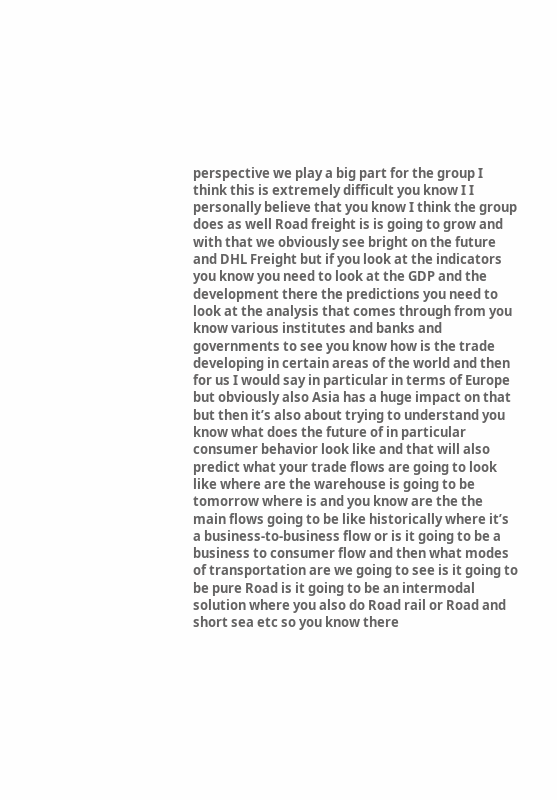perspective we play a big part for the group I think this is extremely difficult you know I I personally believe that you know I think the group does as well Road freight is is going to grow and with that we obviously see bright on the future and DHL Freight but if you look at the indicators you know you need to look at the GDP and the development there the predictions you need to look at the analysis that comes through from you know various institutes and banks and governments to see you know how is the trade developing in certain areas of the world and then for us I would say in particular in terms of Europe but obviously also Asia has a huge impact on that but then it’s also about trying to understand you know what does the future of in particular consumer behavior look like and that will also predict what your trade flows are going to look like where are the warehouse is going to be tomorrow where is and you know are the the main flows going to be like historically where it’s a business-to-business flow or is it going to be a business to consumer flow and then what modes of transportation are we going to see is it going to be pure Road is it going to be an intermodal solution where you also do Road rail or Road and short sea etc so you know there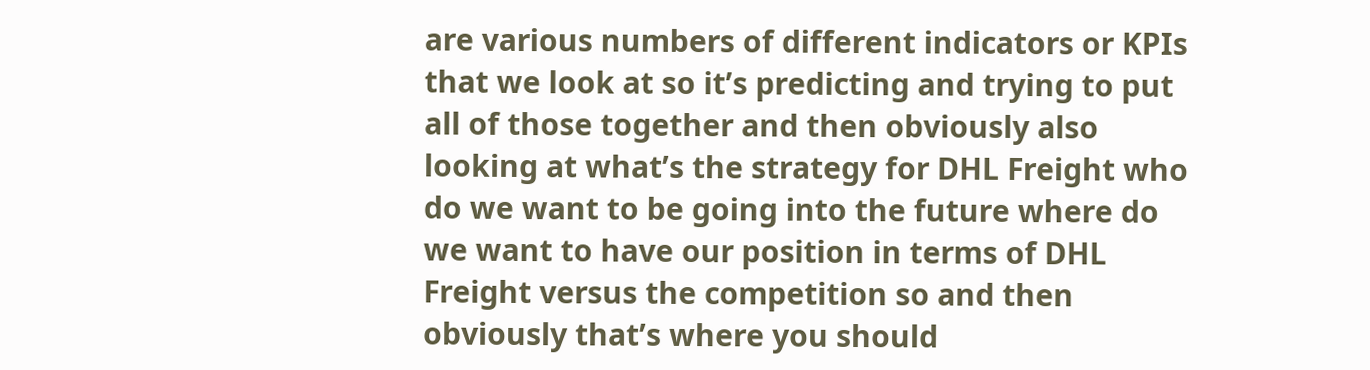are various numbers of different indicators or KPIs that we look at so it’s predicting and trying to put all of those together and then obviously also looking at what’s the strategy for DHL Freight who do we want to be going into the future where do we want to have our position in terms of DHL Freight versus the competition so and then obviously that’s where you should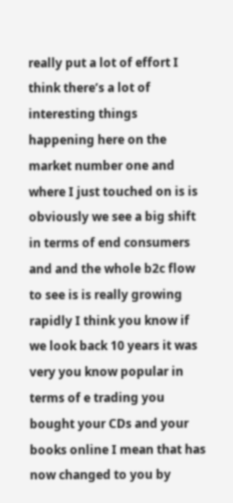really put a lot of effort I think there’s a lot of interesting things happening here on the market number one and where I just touched on is is obviously we see a big shift in terms of end consumers and and the whole b2c flow to see is is really growing rapidly I think you know if we look back 10 years it was very you know popular in terms of e trading you bought your CDs and your books online I mean that has now changed to you by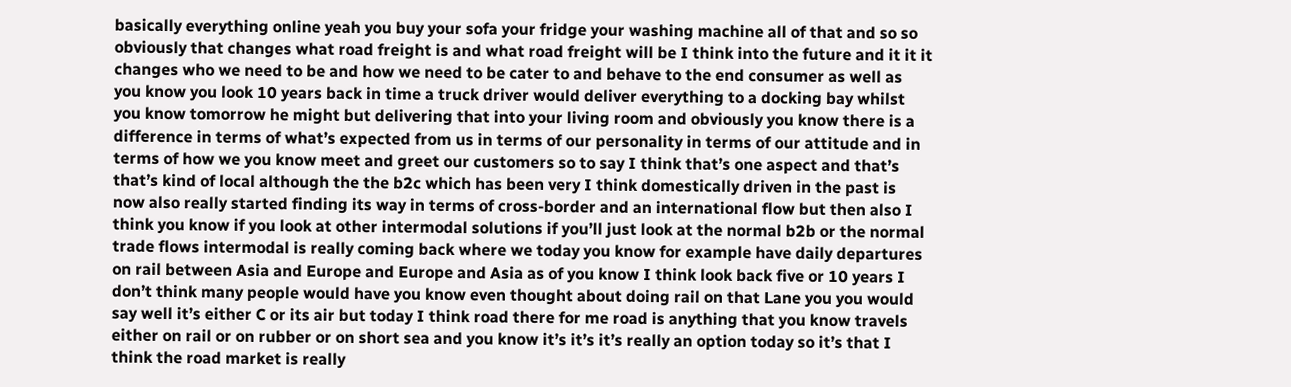basically everything online yeah you buy your sofa your fridge your washing machine all of that and so so obviously that changes what road freight is and what road freight will be I think into the future and it it it changes who we need to be and how we need to be cater to and behave to the end consumer as well as you know you look 10 years back in time a truck driver would deliver everything to a docking bay whilst you know tomorrow he might but delivering that into your living room and obviously you know there is a difference in terms of what’s expected from us in terms of our personality in terms of our attitude and in terms of how we you know meet and greet our customers so to say I think that’s one aspect and that’s that’s kind of local although the the b2c which has been very I think domestically driven in the past is now also really started finding its way in terms of cross-border and an international flow but then also I think you know if you look at other intermodal solutions if you’ll just look at the normal b2b or the normal trade flows intermodal is really coming back where we today you know for example have daily departures on rail between Asia and Europe and Europe and Asia as of you know I think look back five or 10 years I don’t think many people would have you know even thought about doing rail on that Lane you you would say well it’s either C or its air but today I think road there for me road is anything that you know travels either on rail or on rubber or on short sea and you know it’s it’s it’s really an option today so it’s that I think the road market is really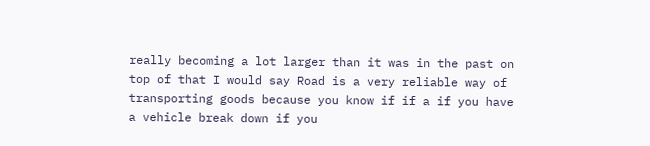really becoming a lot larger than it was in the past on top of that I would say Road is a very reliable way of transporting goods because you know if if a if you have a vehicle break down if you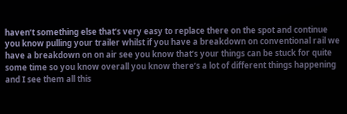haven’t something else that’s very easy to replace there on the spot and continue you know pulling your trailer whilst if you have a breakdown on conventional rail we have a breakdown on on air see you know that’s your things can be stuck for quite some time so you know overall you know there’s a lot of different things happening and I see them all this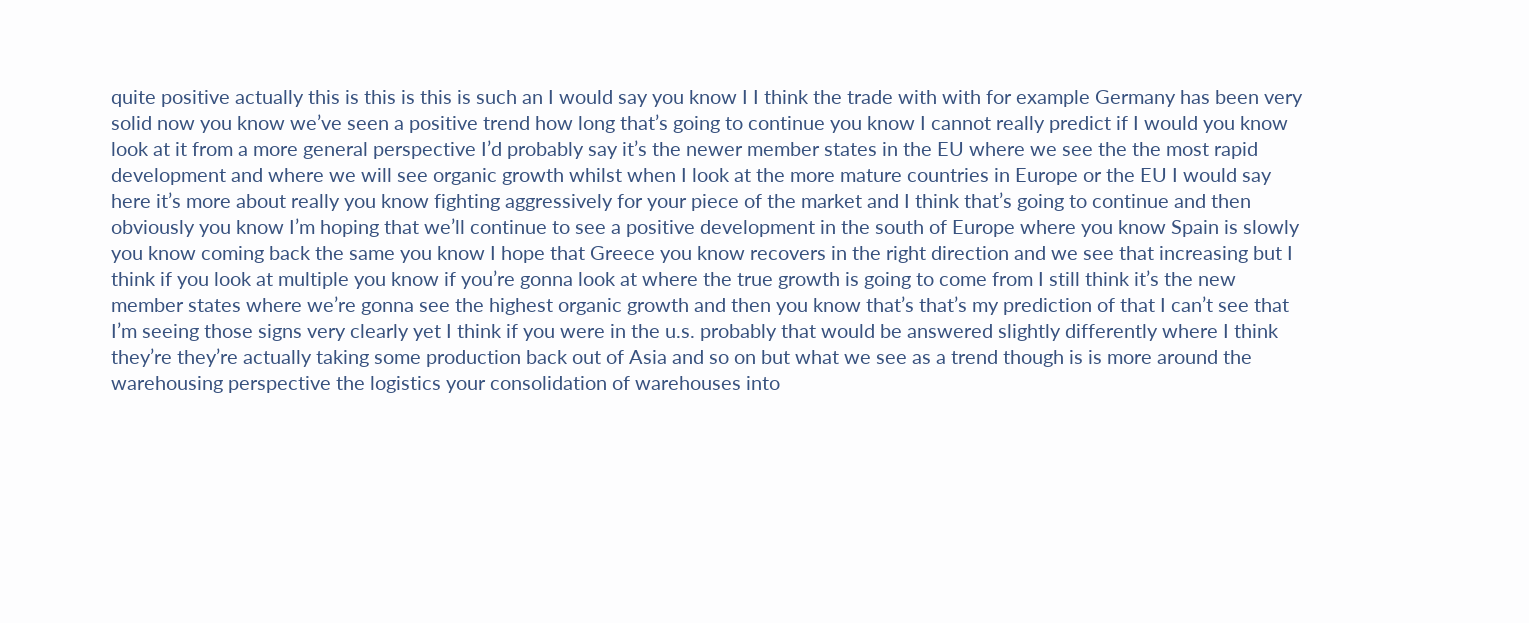quite positive actually this is this is this is such an I would say you know I I think the trade with with for example Germany has been very solid now you know we’ve seen a positive trend how long that’s going to continue you know I cannot really predict if I would you know look at it from a more general perspective I’d probably say it’s the newer member states in the EU where we see the the most rapid development and where we will see organic growth whilst when I look at the more mature countries in Europe or the EU I would say here it’s more about really you know fighting aggressively for your piece of the market and I think that’s going to continue and then obviously you know I’m hoping that we’ll continue to see a positive development in the south of Europe where you know Spain is slowly you know coming back the same you know I hope that Greece you know recovers in the right direction and we see that increasing but I think if you look at multiple you know if you’re gonna look at where the true growth is going to come from I still think it’s the new member states where we’re gonna see the highest organic growth and then you know that’s that’s my prediction of that I can’t see that I’m seeing those signs very clearly yet I think if you were in the u.s. probably that would be answered slightly differently where I think they’re they’re actually taking some production back out of Asia and so on but what we see as a trend though is is more around the warehousing perspective the logistics your consolidation of warehouses into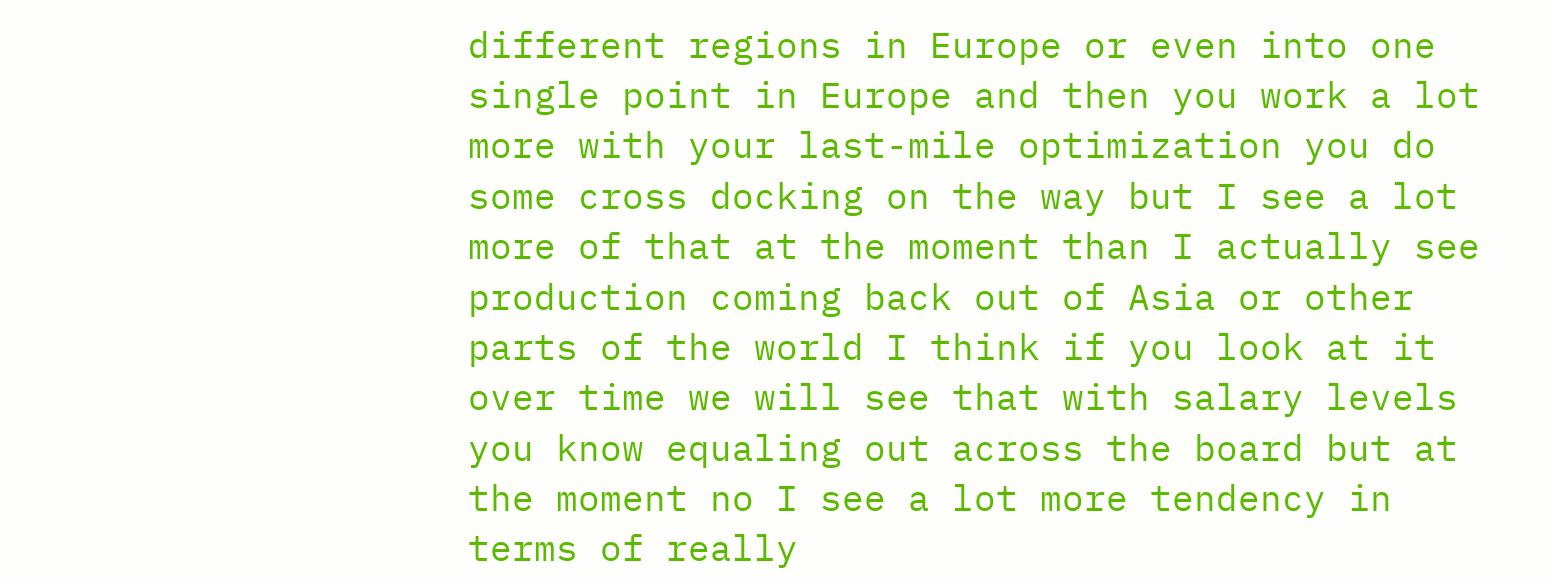different regions in Europe or even into one single point in Europe and then you work a lot more with your last-mile optimization you do some cross docking on the way but I see a lot more of that at the moment than I actually see production coming back out of Asia or other parts of the world I think if you look at it over time we will see that with salary levels you know equaling out across the board but at the moment no I see a lot more tendency in terms of really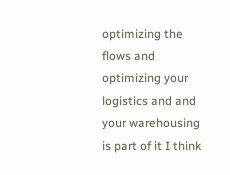optimizing the flows and optimizing your logistics and and your warehousing is part of it I think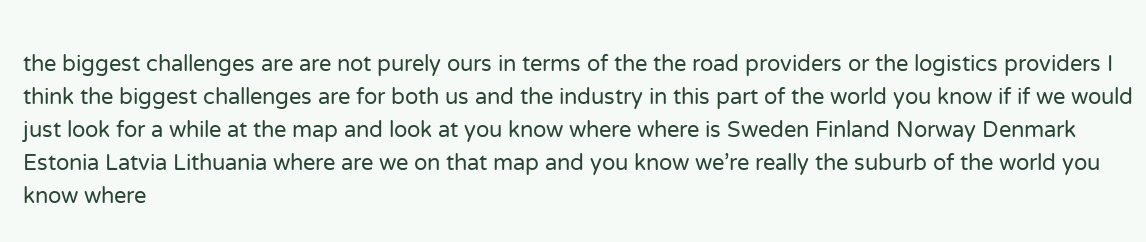the biggest challenges are are not purely ours in terms of the the road providers or the logistics providers I think the biggest challenges are for both us and the industry in this part of the world you know if if we would just look for a while at the map and look at you know where where is Sweden Finland Norway Denmark Estonia Latvia Lithuania where are we on that map and you know we’re really the suburb of the world you know where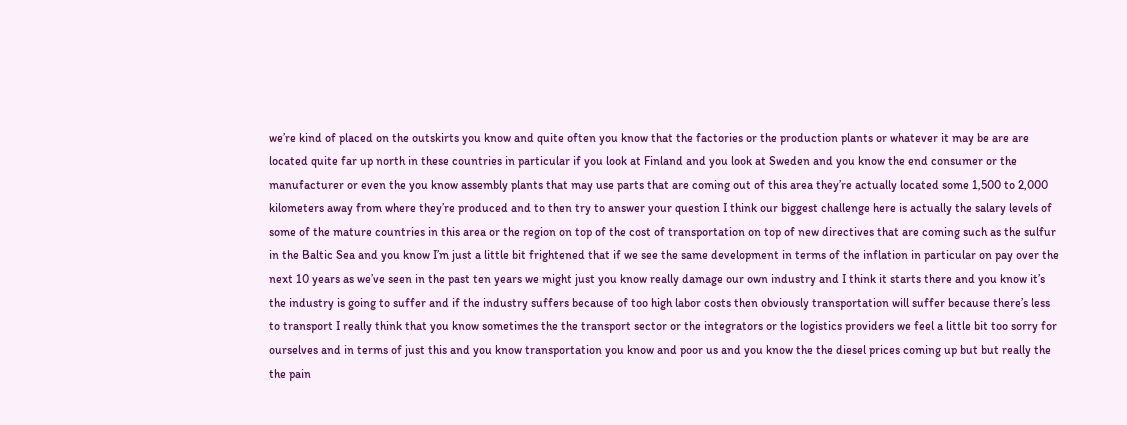we’re kind of placed on the outskirts you know and quite often you know that the factories or the production plants or whatever it may be are are located quite far up north in these countries in particular if you look at Finland and you look at Sweden and you know the end consumer or the manufacturer or even the you know assembly plants that may use parts that are coming out of this area they’re actually located some 1,500 to 2,000 kilometers away from where they’re produced and to then try to answer your question I think our biggest challenge here is actually the salary levels of some of the mature countries in this area or the region on top of the cost of transportation on top of new directives that are coming such as the sulfur in the Baltic Sea and you know I’m just a little bit frightened that if we see the same development in terms of the inflation in particular on pay over the next 10 years as we’ve seen in the past ten years we might just you know really damage our own industry and I think it starts there and you know it’s the industry is going to suffer and if the industry suffers because of too high labor costs then obviously transportation will suffer because there’s less to transport I really think that you know sometimes the the transport sector or the integrators or the logistics providers we feel a little bit too sorry for ourselves and in terms of just this and you know transportation you know and poor us and you know the the diesel prices coming up but but really the the pain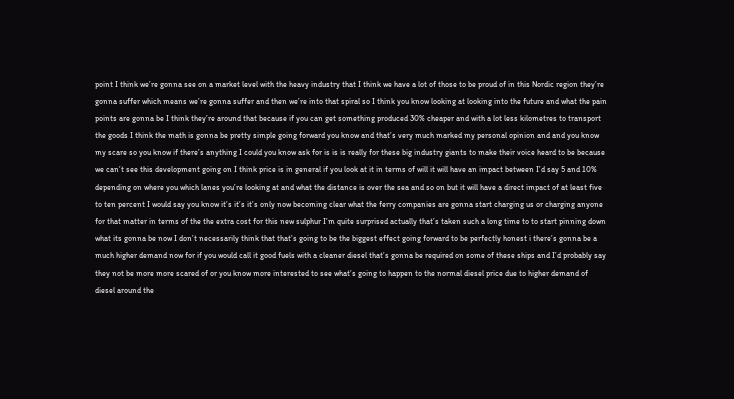point I think we’re gonna see on a market level with the heavy industry that I think we have a lot of those to be proud of in this Nordic region they’re gonna suffer which means we’re gonna suffer and then we’re into that spiral so I think you know looking at looking into the future and what the pain points are gonna be I think they’re around that because if you can get something produced 30% cheaper and with a lot less kilometres to transport the goods I think the math is gonna be pretty simple going forward you know and that’s very much marked my personal opinion and and you know my scare so you know if there’s anything I could you know ask for is is is really for these big industry giants to make their voice heard to be because we can’t see this development going on I think price is in general if you look at it in terms of will it will have an impact between I’d say 5 and 10% depending on where you which lanes you’re looking at and what the distance is over the sea and so on but it will have a direct impact of at least five to ten percent I would say you know it’s it’s it’s only now becoming clear what the ferry companies are gonna start charging us or charging anyone for that matter in terms of the the extra cost for this new sulphur I’m quite surprised actually that’s taken such a long time to to start pinning down what its gonna be now I don’t necessarily think that that’s going to be the biggest effect going forward to be perfectly honest i there’s gonna be a much higher demand now for if you would call it good fuels with a cleaner diesel that’s gonna be required on some of these ships and I’d probably say they not be more more scared of or you know more interested to see what’s going to happen to the normal diesel price due to higher demand of diesel around the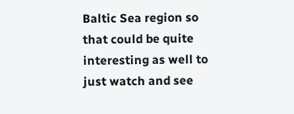Baltic Sea region so that could be quite interesting as well to just watch and see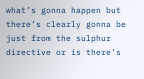what’s gonna happen but there’s clearly gonna be just from the sulphur directive or is there’s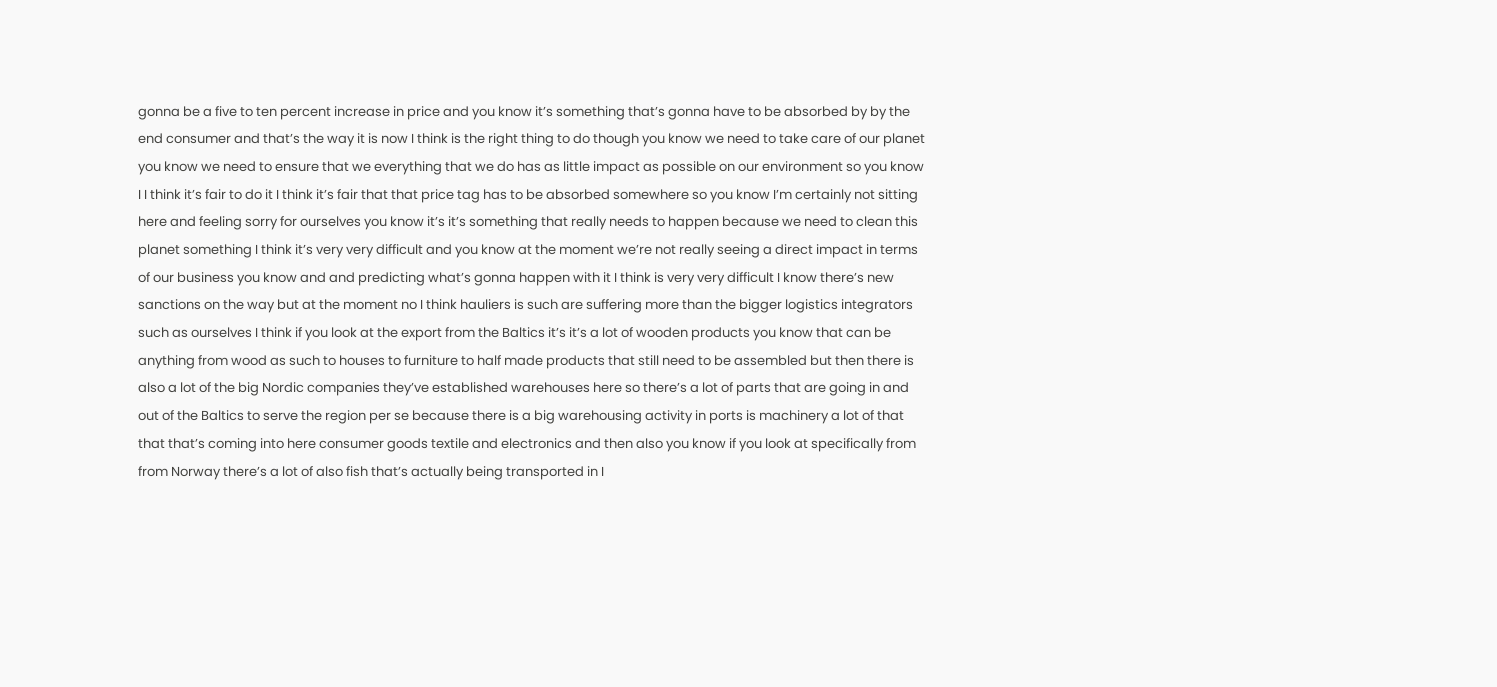gonna be a five to ten percent increase in price and you know it’s something that’s gonna have to be absorbed by by the end consumer and that’s the way it is now I think is the right thing to do though you know we need to take care of our planet you know we need to ensure that we everything that we do has as little impact as possible on our environment so you know I I think it’s fair to do it I think it’s fair that that price tag has to be absorbed somewhere so you know I’m certainly not sitting here and feeling sorry for ourselves you know it’s it’s something that really needs to happen because we need to clean this planet something I think it’s very very difficult and you know at the moment we’re not really seeing a direct impact in terms of our business you know and and predicting what’s gonna happen with it I think is very very difficult I know there’s new sanctions on the way but at the moment no I think hauliers is such are suffering more than the bigger logistics integrators such as ourselves I think if you look at the export from the Baltics it’s it’s a lot of wooden products you know that can be anything from wood as such to houses to furniture to half made products that still need to be assembled but then there is also a lot of the big Nordic companies they’ve established warehouses here so there’s a lot of parts that are going in and out of the Baltics to serve the region per se because there is a big warehousing activity in ports is machinery a lot of that that that’s coming into here consumer goods textile and electronics and then also you know if you look at specifically from from Norway there’s a lot of also fish that’s actually being transported in I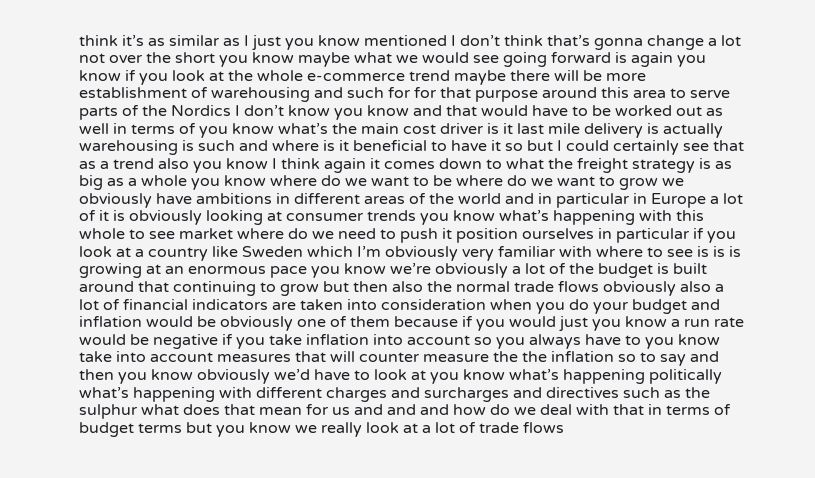think it’s as similar as I just you know mentioned I don’t think that’s gonna change a lot not over the short you know maybe what we would see going forward is again you know if you look at the whole e-commerce trend maybe there will be more establishment of warehousing and such for for that purpose around this area to serve parts of the Nordics I don’t know you know and that would have to be worked out as well in terms of you know what’s the main cost driver is it last mile delivery is actually warehousing is such and where is it beneficial to have it so but I could certainly see that as a trend also you know I think again it comes down to what the freight strategy is as big as a whole you know where do we want to be where do we want to grow we obviously have ambitions in different areas of the world and in particular in Europe a lot of it is obviously looking at consumer trends you know what’s happening with this whole to see market where do we need to push it position ourselves in particular if you look at a country like Sweden which I’m obviously very familiar with where to see is is is growing at an enormous pace you know we’re obviously a lot of the budget is built around that continuing to grow but then also the normal trade flows obviously also a lot of financial indicators are taken into consideration when you do your budget and inflation would be obviously one of them because if you would just you know a run rate would be negative if you take inflation into account so you always have to you know take into account measures that will counter measure the the inflation so to say and then you know obviously we’d have to look at you know what’s happening politically what’s happening with different charges and surcharges and directives such as the sulphur what does that mean for us and and and how do we deal with that in terms of budget terms but you know we really look at a lot of trade flows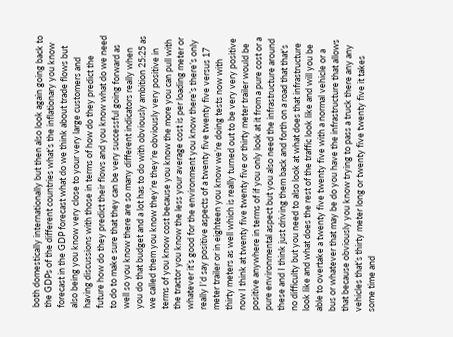both domestically internationally but then also look again going back to the GDPs of the different countries what’s the inflationary you know forecast in the GDP forecast what do we think about trade flows but also being you know very close to your very large customers and having discussions with those in terms of how do they predict the future how do they predict their flows and you know what do we need to do to make sure that they can be very successful going forward as well so you know there are so many different indicators really when you do that budget and a lot has to do with obviously ambition 25:25 as we called them you know they’re they’re obviously very positive in terms of you know cost because you know the more you can pull with the tractor you know the less your average cost is per loading meter or whatever it’s good for the environment you know there’s there’s only really I’d say positive aspects of a twenty five twenty five versus 17 meter trailer or in eighteen you know we’re doing tests now with thirty meters as well which is really turned out to be very very positive now I think at twenty five twenty five or thirty meter trailer would be positive anywhere in terms of if you only look at it from a pure cost or a pure environmental aspect but you also need the infrastructure around these and I think just driving them back and forth on a road that that’s no difficulty but you need to also look at what does that infrastructure look like and what does the rest of the traffic look like and will you be able to overtake a twenty five twenty five with a normal vehicle or a bus or whatever that may be do you have the infrastructure that allows that because obviously you know trying to pass a truck there any any vehicles that’s thirty meter long or twenty five twenty five it takes some time and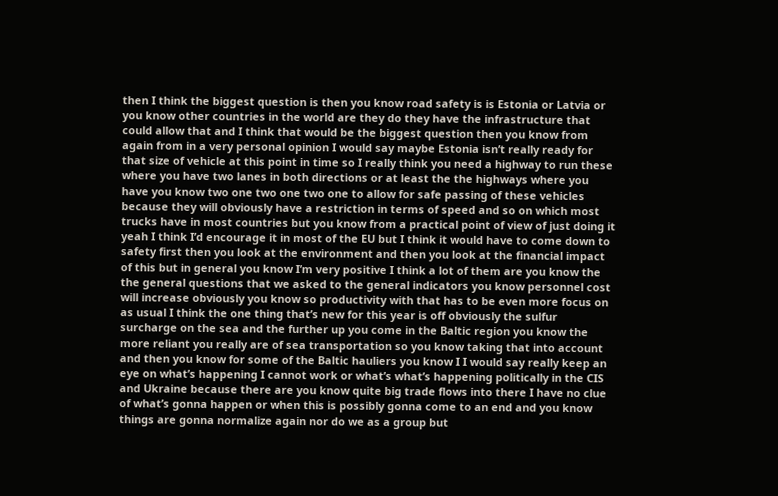then I think the biggest question is then you know road safety is is Estonia or Latvia or you know other countries in the world are they do they have the infrastructure that could allow that and I think that would be the biggest question then you know from again from in a very personal opinion I would say maybe Estonia isn’t really ready for that size of vehicle at this point in time so I really think you need a highway to run these where you have two lanes in both directions or at least the the highways where you have you know two one two one two one to allow for safe passing of these vehicles because they will obviously have a restriction in terms of speed and so on which most trucks have in most countries but you know from a practical point of view of just doing it yeah I think I’d encourage it in most of the EU but I think it would have to come down to safety first then you look at the environment and then you look at the financial impact of this but in general you know I’m very positive I think a lot of them are you know the the general questions that we asked to the general indicators you know personnel cost will increase obviously you know so productivity with that has to be even more focus on as usual I think the one thing that’s new for this year is off obviously the sulfur surcharge on the sea and the further up you come in the Baltic region you know the more reliant you really are of sea transportation so you know taking that into account and then you know for some of the Baltic hauliers you know I I would say really keep an eye on what’s happening I cannot work or what’s what’s happening politically in the CIS and Ukraine because there are you know quite big trade flows into there I have no clue of what’s gonna happen or when this is possibly gonna come to an end and you know things are gonna normalize again nor do we as a group but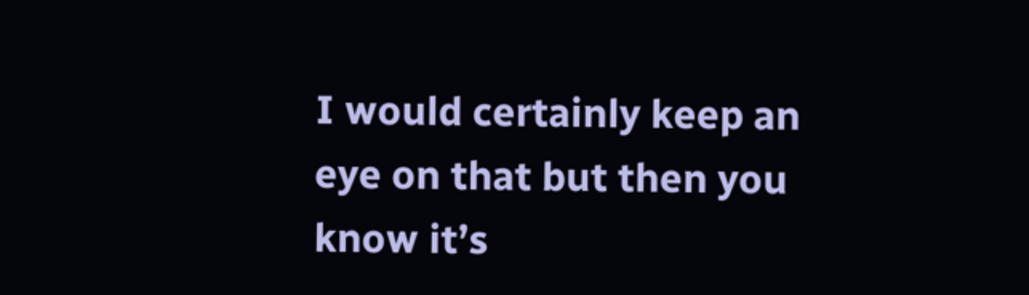I would certainly keep an eye on that but then you know it’s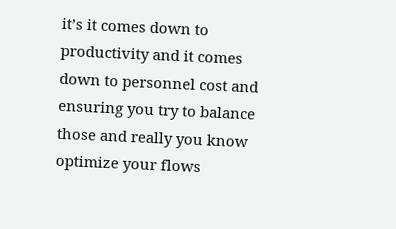it’s it comes down to productivity and it comes down to personnel cost and ensuring you try to balance those and really you know optimize your flows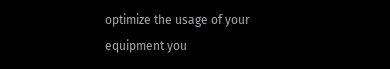optimize the usage of your equipment you